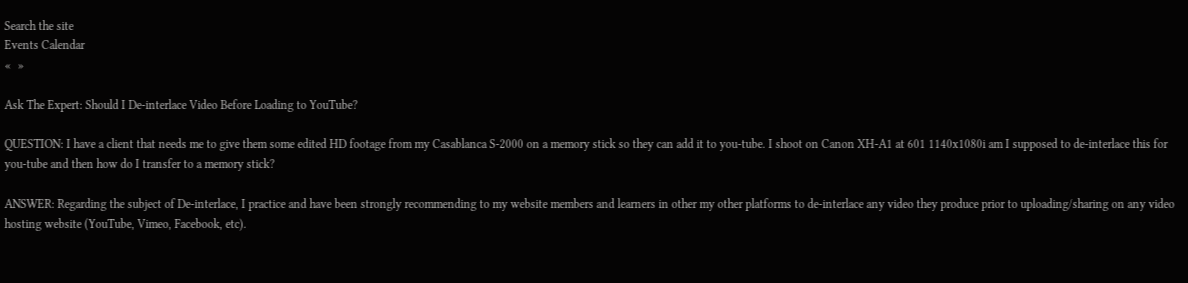Search the site
Events Calendar
«  »

Ask The Expert: Should I De-interlace Video Before Loading to YouTube?

QUESTION: I have a client that needs me to give them some edited HD footage from my Casablanca S-2000 on a memory stick so they can add it to you-tube. I shoot on Canon XH-A1 at 601 1140x1080i am I supposed to de-interlace this for you-tube and then how do I transfer to a memory stick?

ANSWER: Regarding the subject of De-interlace, I practice and have been strongly recommending to my website members and learners in other my other platforms to de-interlace any video they produce prior to uploading/sharing on any video hosting website (YouTube, Vimeo, Facebook, etc).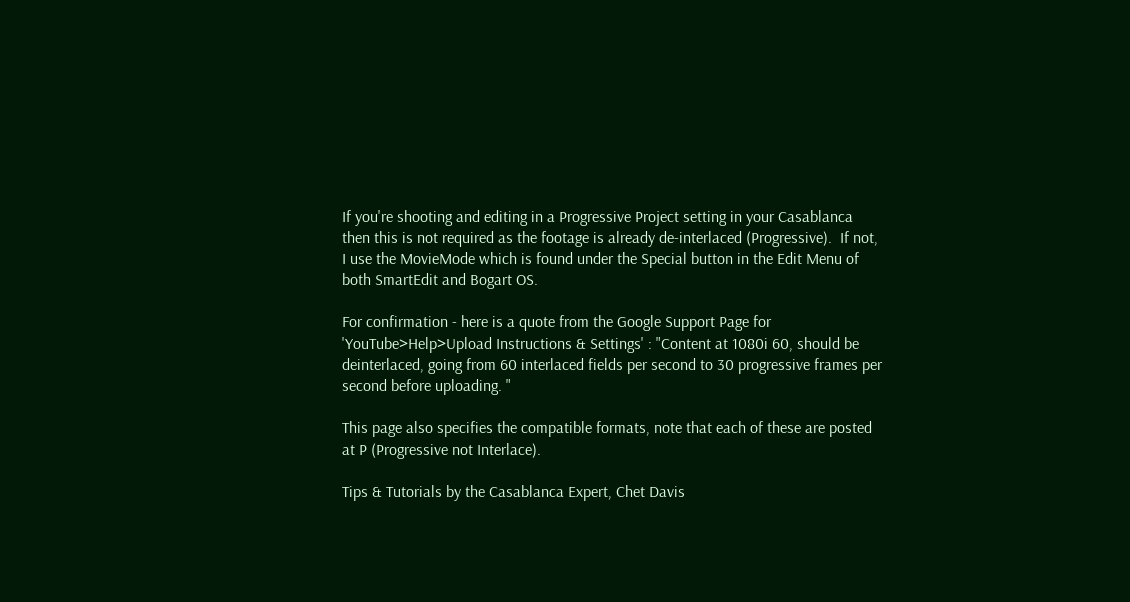If you're shooting and editing in a Progressive Project setting in your Casablanca then this is not required as the footage is already de-interlaced (Progressive).  If not, I use the MovieMode which is found under the Special button in the Edit Menu of both SmartEdit and Bogart OS.

For confirmation - here is a quote from the Google Support Page for 'YouTube>Help>Upload Instructions & Settings' : "Content at 1080i 60, should be deinterlaced, going from 60 interlaced fields per second to 30 progressive frames per second before uploading. "

This page also specifies the compatible formats, note that each of these are posted at P (Progressive not Interlace).

Tips & Tutorials by the Casablanca Expert, Chet Davis